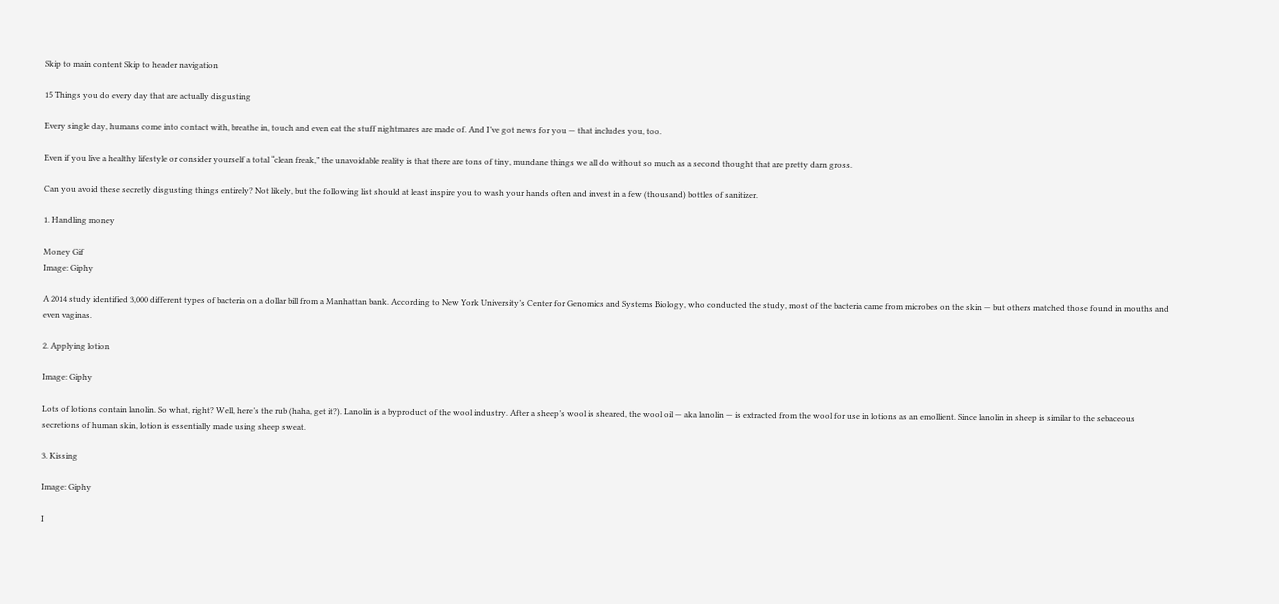Skip to main content Skip to header navigation

15 Things you do every day that are actually disgusting

Every single day, humans come into contact with, breathe in, touch and even eat the stuff nightmares are made of. And I’ve got news for you — that includes you, too.

Even if you live a healthy lifestyle or consider yourself a total “clean freak,” the unavoidable reality is that there are tons of tiny, mundane things we all do without so much as a second thought that are pretty darn gross.

Can you avoid these secretly disgusting things entirely? Not likely, but the following list should at least inspire you to wash your hands often and invest in a few (thousand) bottles of sanitizer.

1. Handling money

Money Gif
Image: Giphy

A 2014 study identified 3,000 different types of bacteria on a dollar bill from a Manhattan bank. According to New York University’s Center for Genomics and Systems Biology, who conducted the study, most of the bacteria came from microbes on the skin — but others matched those found in mouths and even vaginas.

2. Applying lotion

Image: Giphy

Lots of lotions contain lanolin. So what, right? Well, here’s the rub (haha, get it?). Lanolin is a byproduct of the wool industry. After a sheep’s wool is sheared, the wool oil — aka lanolin — is extracted from the wool for use in lotions as an emollient. Since lanolin in sheep is similar to the sebaceous secretions of human skin, lotion is essentially made using sheep sweat.

3. Kissing

Image: Giphy

I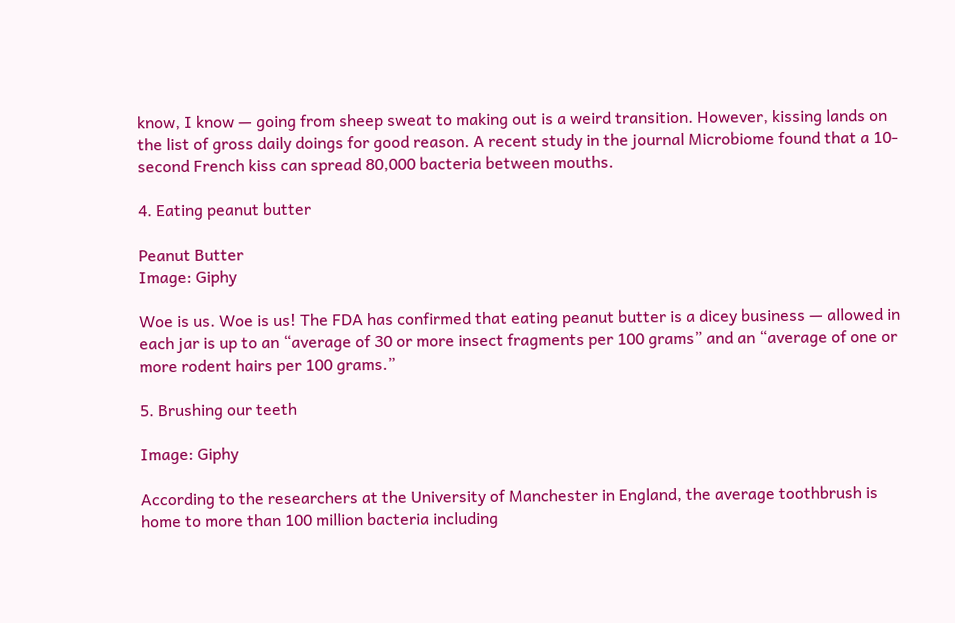know, I know — going from sheep sweat to making out is a weird transition. However, kissing lands on the list of gross daily doings for good reason. A recent study in the journal Microbiome found that a 10-second French kiss can spread 80,000 bacteria between mouths.

4. Eating peanut butter

Peanut Butter
Image: Giphy

Woe is us. Woe is us! The FDA has confirmed that eating peanut butter is a dicey business — allowed in each jar is up to an “average of 30 or more insect fragments per 100 grams” and an “average of one or more rodent hairs per 100 grams.”

5. Brushing our teeth

Image: Giphy

According to the researchers at the University of Manchester in England, the average toothbrush is home to more than 100 million bacteria including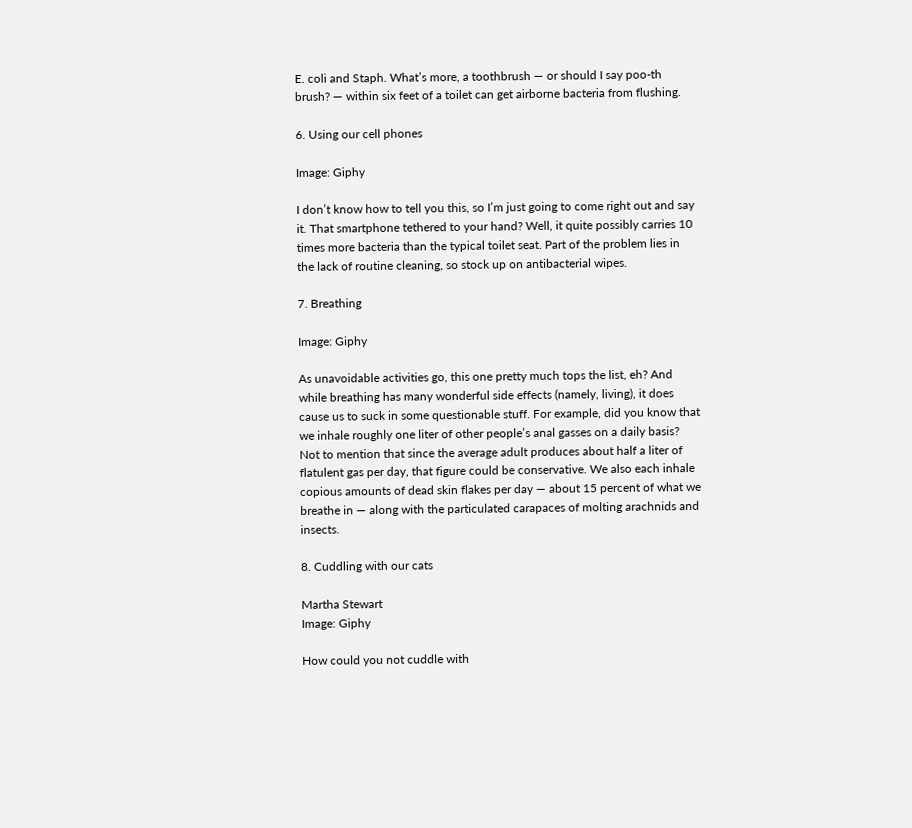E. coli and Staph. What’s more, a toothbrush — or should I say poo-th brush? — within six feet of a toilet can get airborne bacteria from flushing.

6. Using our cell phones

Image: Giphy

I don’t know how to tell you this, so I’m just going to come right out and say it. That smartphone tethered to your hand? Well, it quite possibly carries 10 times more bacteria than the typical toilet seat. Part of the problem lies in the lack of routine cleaning, so stock up on antibacterial wipes.

7. Breathing

Image: Giphy

As unavoidable activities go, this one pretty much tops the list, eh? And while breathing has many wonderful side effects (namely, living), it does cause us to suck in some questionable stuff. For example, did you know that we inhale roughly one liter of other people’s anal gasses on a daily basis? Not to mention that since the average adult produces about half a liter of flatulent gas per day, that figure could be conservative. We also each inhale copious amounts of dead skin flakes per day — about 15 percent of what we breathe in — along with the particulated carapaces of molting arachnids and insects.

8. Cuddling with our cats

Martha Stewart
Image: Giphy

How could you not cuddle with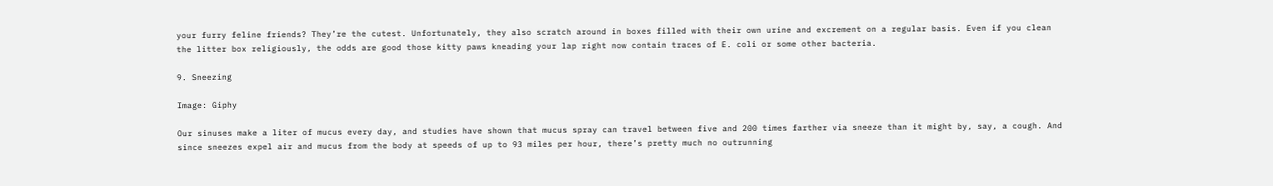your furry feline friends? They’re the cutest. Unfortunately, they also scratch around in boxes filled with their own urine and excrement on a regular basis. Even if you clean the litter box religiously, the odds are good those kitty paws kneading your lap right now contain traces of E. coli or some other bacteria.

9. Sneezing

Image: Giphy

Our sinuses make a liter of mucus every day, and studies have shown that mucus spray can travel between five and 200 times farther via sneeze than it might by, say, a cough. And since sneezes expel air and mucus from the body at speeds of up to 93 miles per hour, there’s pretty much no outrunning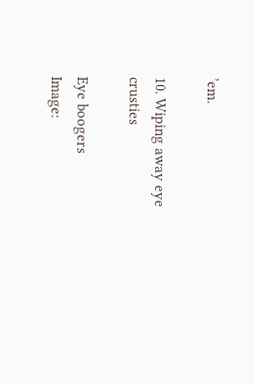’em.

10. Wiping away eye crusties

Eye boogers
Image: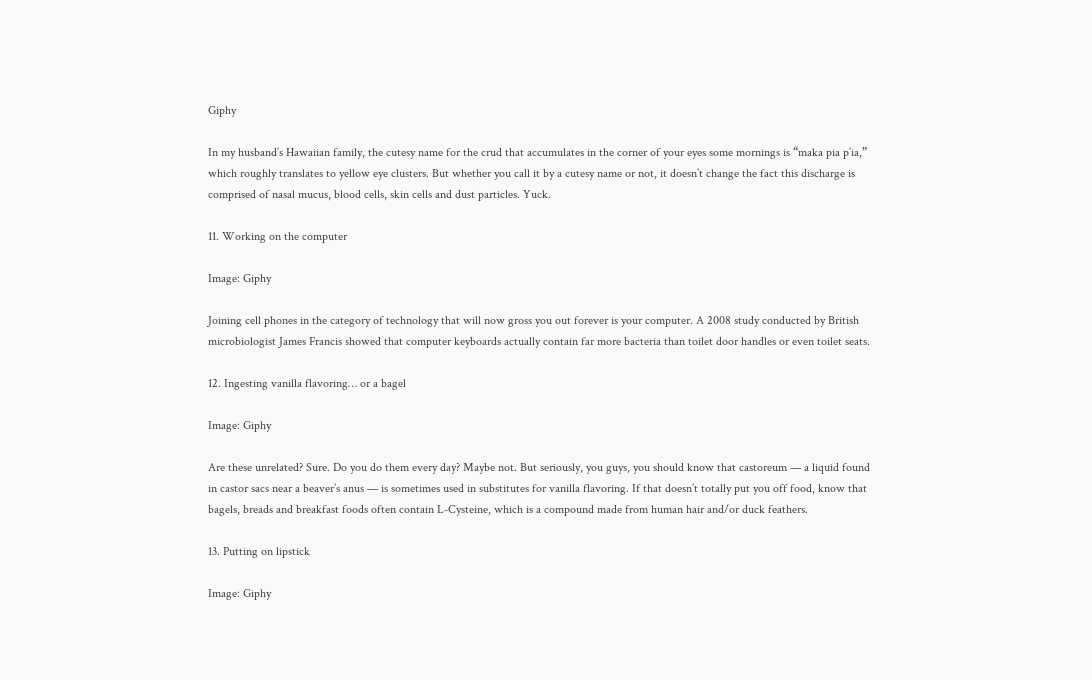Giphy

In my husband’s Hawaiian family, the cutesy name for the crud that accumulates in the corner of your eyes some mornings is “maka pia p’ia,” which roughly translates to yellow eye clusters. But whether you call it by a cutesy name or not, it doesn’t change the fact this discharge is comprised of nasal mucus, blood cells, skin cells and dust particles. Yuck.

11. Working on the computer

Image: Giphy

Joining cell phones in the category of technology that will now gross you out forever is your computer. A 2008 study conducted by British microbiologist James Francis showed that computer keyboards actually contain far more bacteria than toilet door handles or even toilet seats.

12. Ingesting vanilla flavoring… or a bagel

Image: Giphy

Are these unrelated? Sure. Do you do them every day? Maybe not. But seriously, you guys, you should know that castoreum — a liquid found in castor sacs near a beaver’s anus — is sometimes used in substitutes for vanilla flavoring. If that doesn’t totally put you off food, know that bagels, breads and breakfast foods often contain L-Cysteine, which is a compound made from human hair and/or duck feathers.

13. Putting on lipstick

Image: Giphy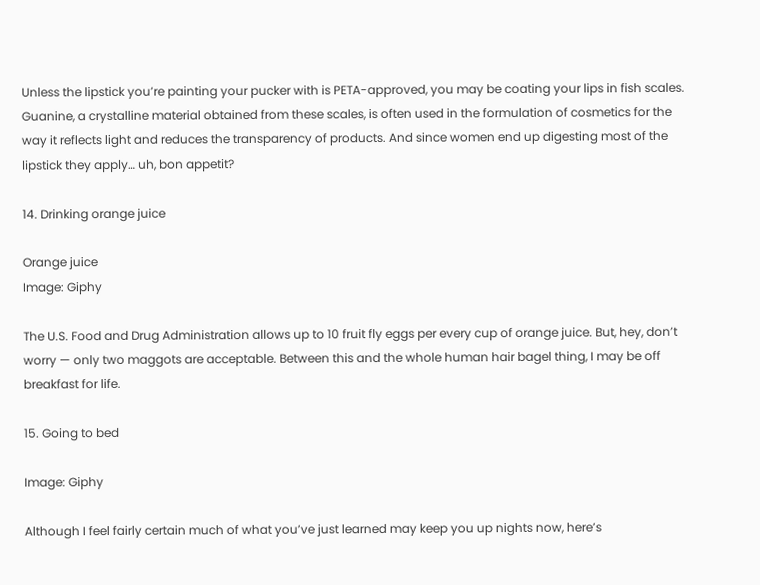Unless the lipstick you’re painting your pucker with is PETA-approved, you may be coating your lips in fish scales. Guanine, a crystalline material obtained from these scales, is often used in the formulation of cosmetics for the way it reflects light and reduces the transparency of products. And since women end up digesting most of the lipstick they apply… uh, bon appetit?

14. Drinking orange juice

Orange juice
Image: Giphy

The U.S. Food and Drug Administration allows up to 10 fruit fly eggs per every cup of orange juice. But, hey, don’t worry — only two maggots are acceptable. Between this and the whole human hair bagel thing, I may be off breakfast for life.

15. Going to bed

Image: Giphy

Although I feel fairly certain much of what you’ve just learned may keep you up nights now, here’s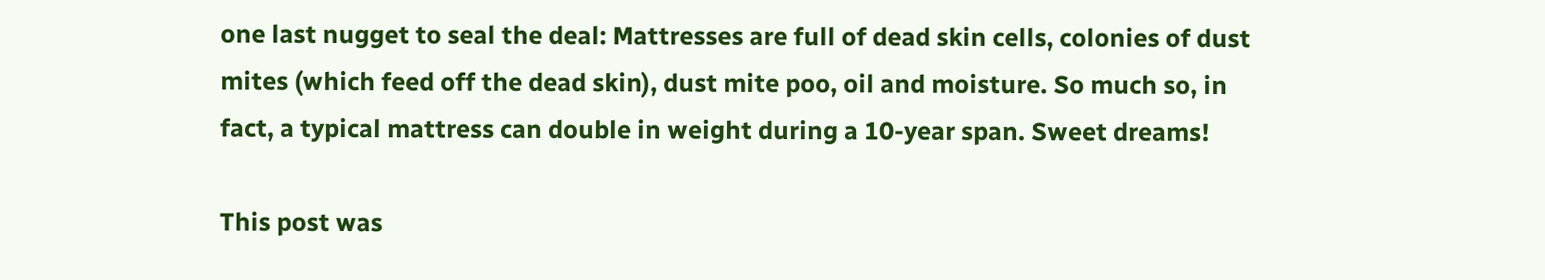one last nugget to seal the deal: Mattresses are full of dead skin cells, colonies of dust mites (which feed off the dead skin), dust mite poo, oil and moisture. So much so, in fact, a typical mattress can double in weight during a 10-year span. Sweet dreams!

This post was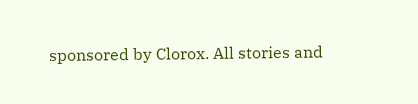sponsored by Clorox. All stories and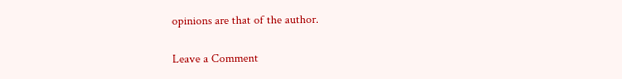opinions are that of the author.

Leave a Comment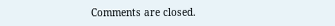Comments are closed.